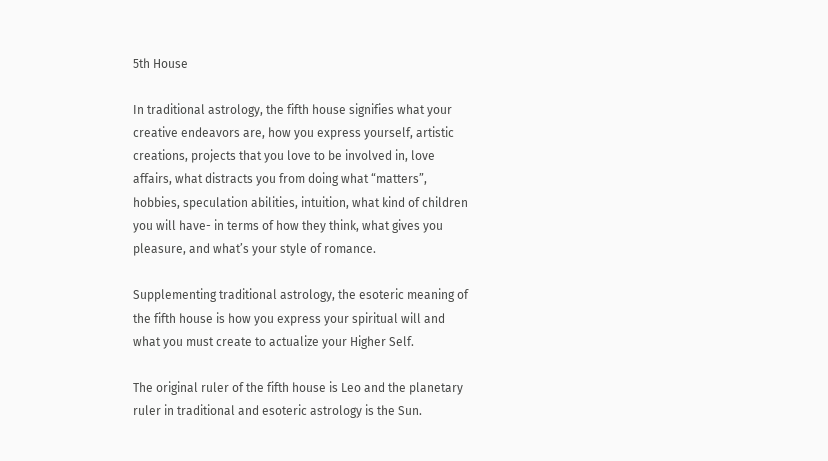5th House

In traditional astrology, the fifth house signifies what your creative endeavors are, how you express yourself, artistic creations, projects that you love to be involved in, love affairs, what distracts you from doing what “matters”, hobbies, speculation abilities, intuition, what kind of children you will have- in terms of how they think, what gives you pleasure, and what’s your style of romance.

Supplementing traditional astrology, the esoteric meaning of the fifth house is how you express your spiritual will and what you must create to actualize your Higher Self.

The original ruler of the fifth house is Leo and the planetary ruler in traditional and esoteric astrology is the Sun.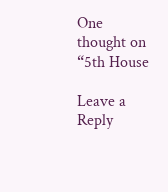One thought on “5th House

Leave a Reply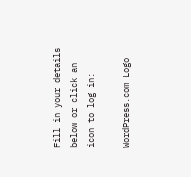Fill in your details below or click an icon to log in:

WordPress.com Logo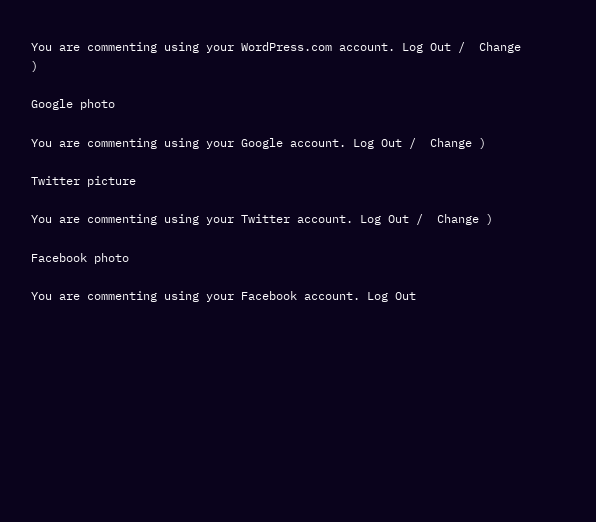You are commenting using your WordPress.com account. Log Out /  Change )

Google photo

You are commenting using your Google account. Log Out /  Change )

Twitter picture

You are commenting using your Twitter account. Log Out /  Change )

Facebook photo

You are commenting using your Facebook account. Log Out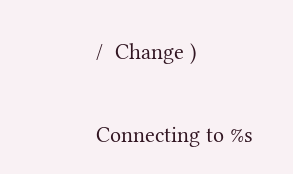/  Change )

Connecting to %s